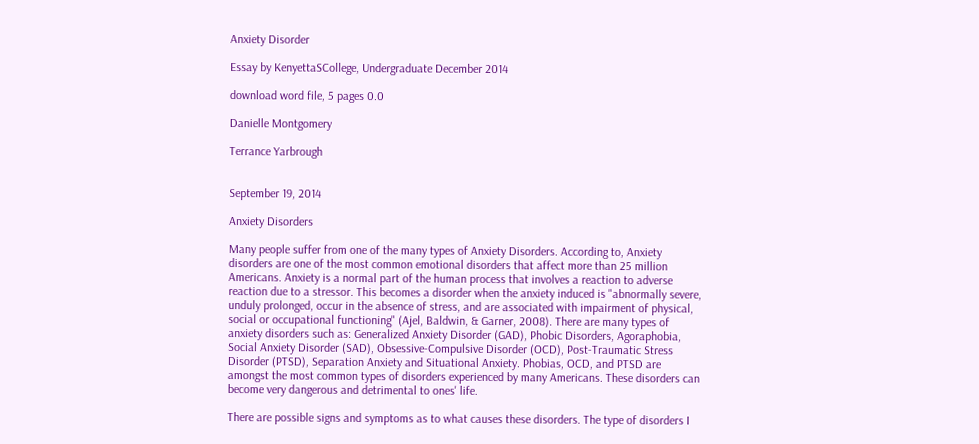Anxiety Disorder

Essay by KenyettaSCollege, Undergraduate December 2014

download word file, 5 pages 0.0

Danielle Montgomery

Terrance Yarbrough


September 19, 2014

Anxiety Disorders

Many people suffer from one of the many types of Anxiety Disorders. According to, Anxiety disorders are one of the most common emotional disorders that affect more than 25 million Americans. Anxiety is a normal part of the human process that involves a reaction to adverse reaction due to a stressor. This becomes a disorder when the anxiety induced is "abnormally severe, unduly prolonged, occur in the absence of stress, and are associated with impairment of physical, social or occupational functioning" (Ajel, Baldwin, & Garner, 2008). There are many types of anxiety disorders such as: Generalized Anxiety Disorder (GAD), Phobic Disorders, Agoraphobia, Social Anxiety Disorder (SAD), Obsessive-Compulsive Disorder (OCD), Post-Traumatic Stress Disorder (PTSD), Separation Anxiety and Situational Anxiety. Phobias, OCD, and PTSD are amongst the most common types of disorders experienced by many Americans. These disorders can become very dangerous and detrimental to ones' life.

There are possible signs and symptoms as to what causes these disorders. The type of disorders I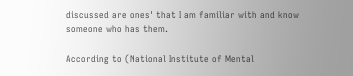discussed are ones' that I am familiar with and know someone who has them.

According to (National Institute of Mental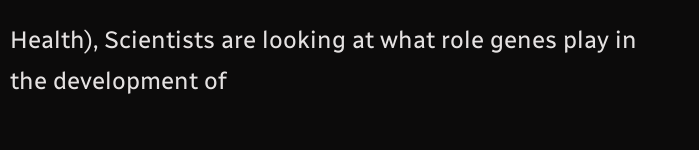Health), Scientists are looking at what role genes play in the development of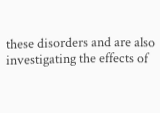these disorders and are also investigating the effects of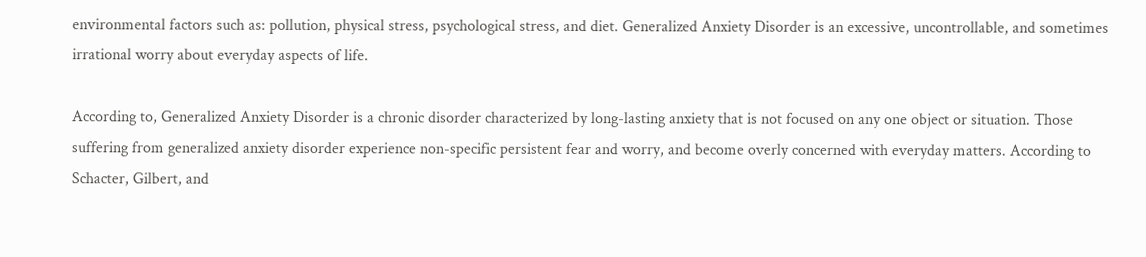environmental factors such as: pollution, physical stress, psychological stress, and diet. Generalized Anxiety Disorder is an excessive, uncontrollable, and sometimes irrational worry about everyday aspects of life.

According to, Generalized Anxiety Disorder is a chronic disorder characterized by long-lasting anxiety that is not focused on any one object or situation. Those suffering from generalized anxiety disorder experience non-specific persistent fear and worry, and become overly concerned with everyday matters. According to Schacter, Gilbert, and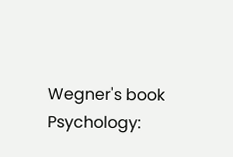Wegner's book Psychology: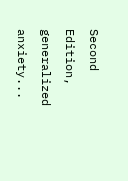Second Edition, generalized anxiety...